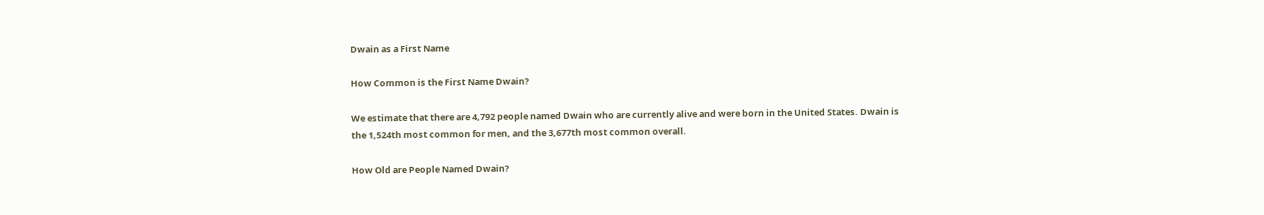Dwain as a First Name

How Common is the First Name Dwain?

We estimate that there are 4,792 people named Dwain who are currently alive and were born in the United States. Dwain is the 1,524th most common for men, and the 3,677th most common overall.

How Old are People Named Dwain?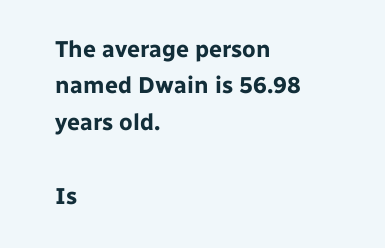The average person named Dwain is 56.98 years old.

Is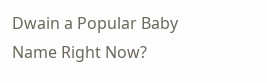Dwain a Popular Baby Name Right Now?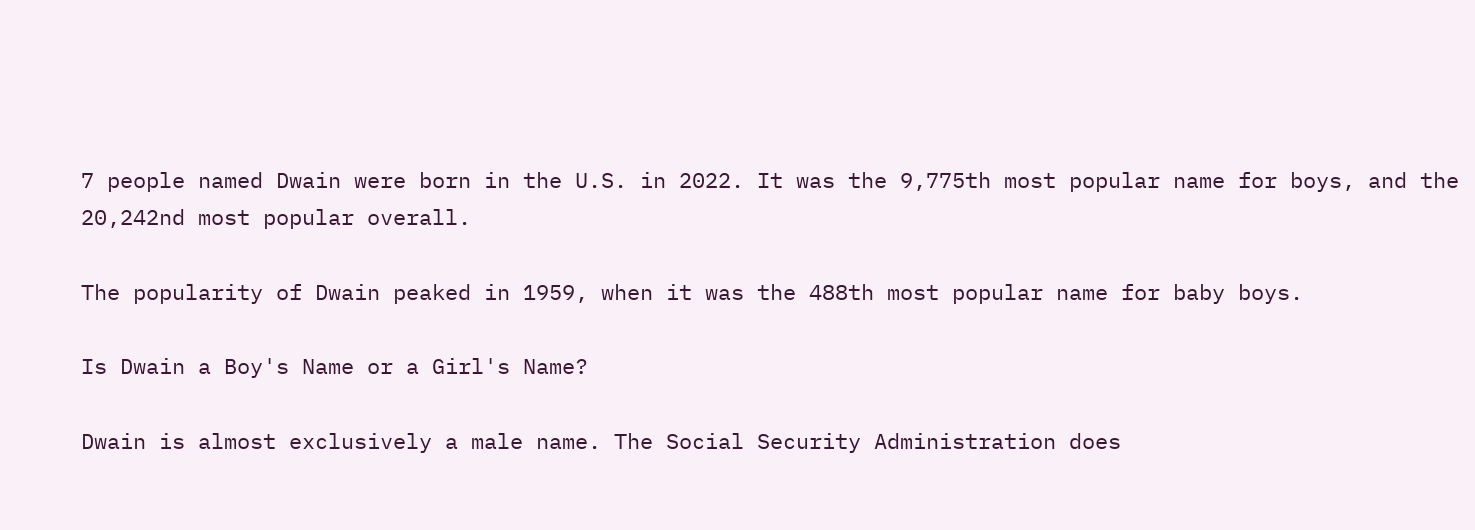7 people named Dwain were born in the U.S. in 2022. It was the 9,775th most popular name for boys, and the 20,242nd most popular overall.

The popularity of Dwain peaked in 1959, when it was the 488th most popular name for baby boys.

Is Dwain a Boy's Name or a Girl's Name?

Dwain is almost exclusively a male name. The Social Security Administration does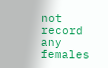not record any females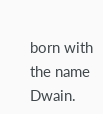born with the name Dwain.